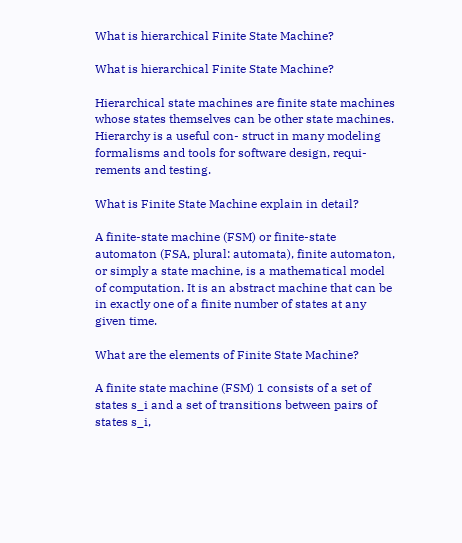What is hierarchical Finite State Machine?

What is hierarchical Finite State Machine?

Hierarchical state machines are finite state machines whose states themselves can be other state machines. Hierarchy is a useful con- struct in many modeling formalisms and tools for software design, requi- rements and testing.

What is Finite State Machine explain in detail?

A finite-state machine (FSM) or finite-state automaton (FSA, plural: automata), finite automaton, or simply a state machine, is a mathematical model of computation. It is an abstract machine that can be in exactly one of a finite number of states at any given time.

What are the elements of Finite State Machine?

A finite state machine (FSM) 1 consists of a set of states s_i and a set of transitions between pairs of states s_i,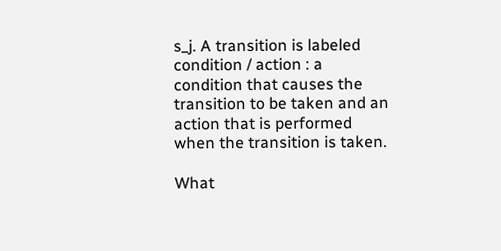s_j. A transition is labeled condition / action : a condition that causes the transition to be taken and an action that is performed when the transition is taken.

What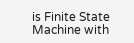is Finite State Machine with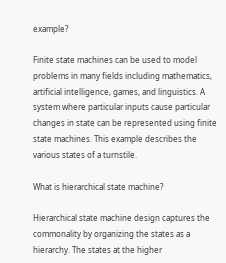example?

Finite state machines can be used to model problems in many fields including mathematics, artificial intelligence, games, and linguistics. A system where particular inputs cause particular changes in state can be represented using finite state machines. This example describes the various states of a turnstile.

What is hierarchical state machine?

Hierarchical state machine design captures the commonality by organizing the states as a hierarchy. The states at the higher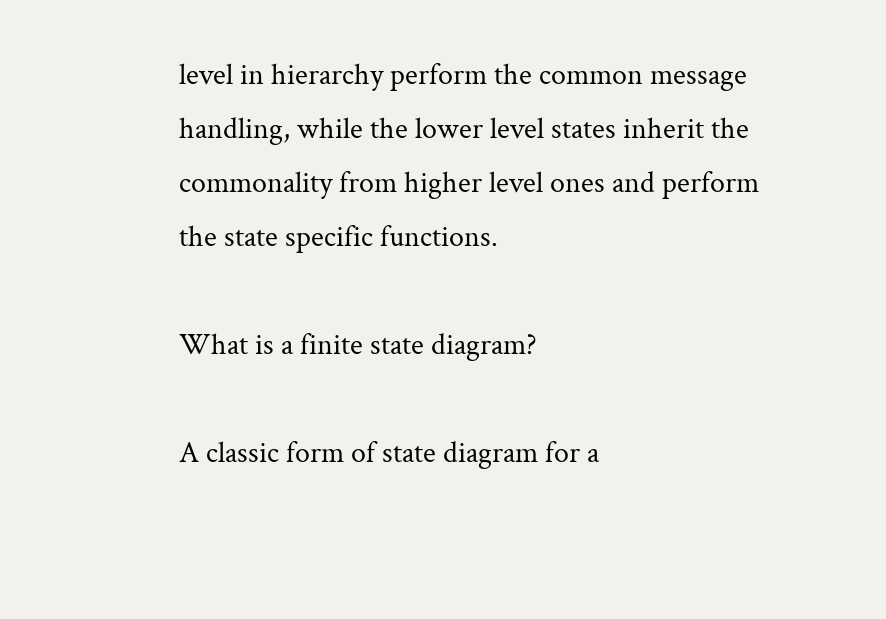level in hierarchy perform the common message handling, while the lower level states inherit the commonality from higher level ones and perform the state specific functions.

What is a finite state diagram?

A classic form of state diagram for a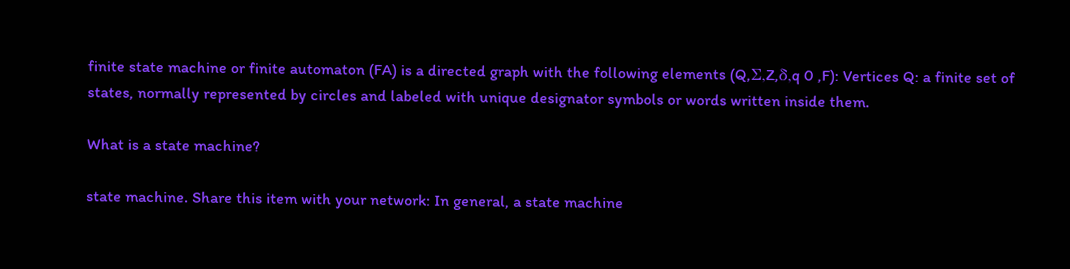finite state machine or finite automaton (FA) is a directed graph with the following elements (Q,Σ,Z,δ,q 0 ,F): Vertices Q: a finite set of states, normally represented by circles and labeled with unique designator symbols or words written inside them.

What is a state machine?

state machine. Share this item with your network: In general, a state machine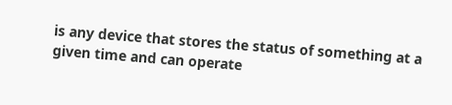is any device that stores the status of something at a given time and can operate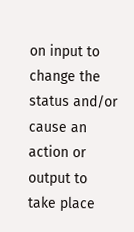on input to change the status and/or cause an action or output to take place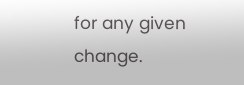for any given change.